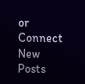or Connect
New Posts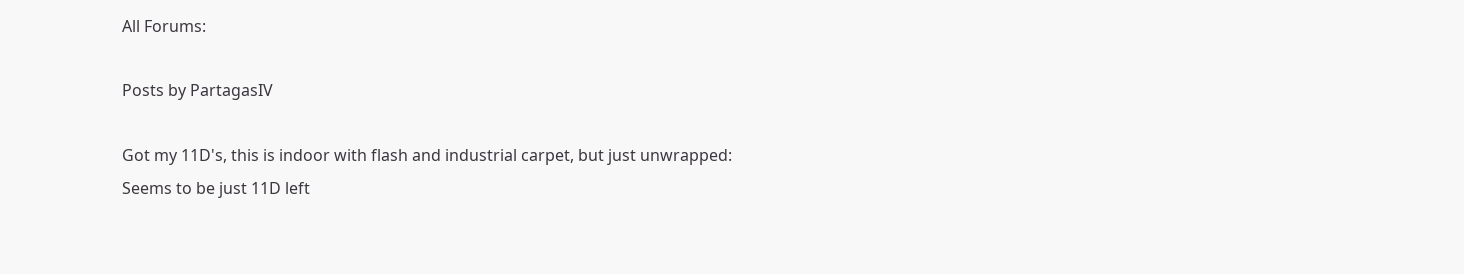All Forums:

Posts by PartagasIV

Got my 11D's, this is indoor with flash and industrial carpet, but just unwrapped:
Seems to be just 11D left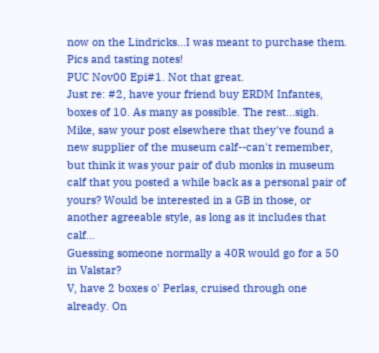now on the Lindricks...I was meant to purchase them.
Pics and tasting notes!
PUC Nov00 Epi#1. Not that great.
Just re: #2, have your friend buy ERDM Infantes, boxes of 10. As many as possible. The rest...sigh.
Mike, saw your post elsewhere that they've found a new supplier of the museum calf--can't remember, but think it was your pair of dub monks in museum calf that you posted a while back as a personal pair of yours? Would be interested in a GB in those, or another agreeable style, as long as it includes that calf...
Guessing someone normally a 40R would go for a 50 in Valstar?
V, have 2 boxes o' Perlas, cruised through one already. On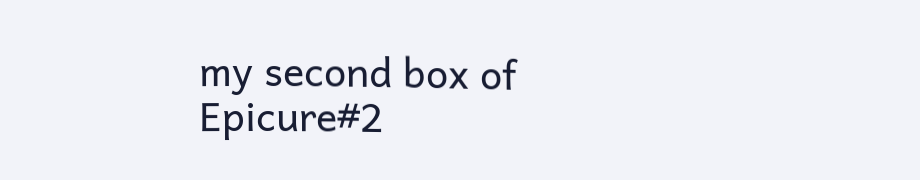my second box of Epicure#2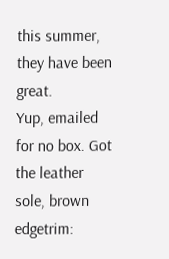this summer, they have been great.
Yup, emailed for no box. Got the leather sole, brown edgetrim: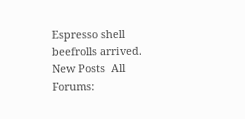Espresso shell beefrolls arrived.
New Posts  All Forums: